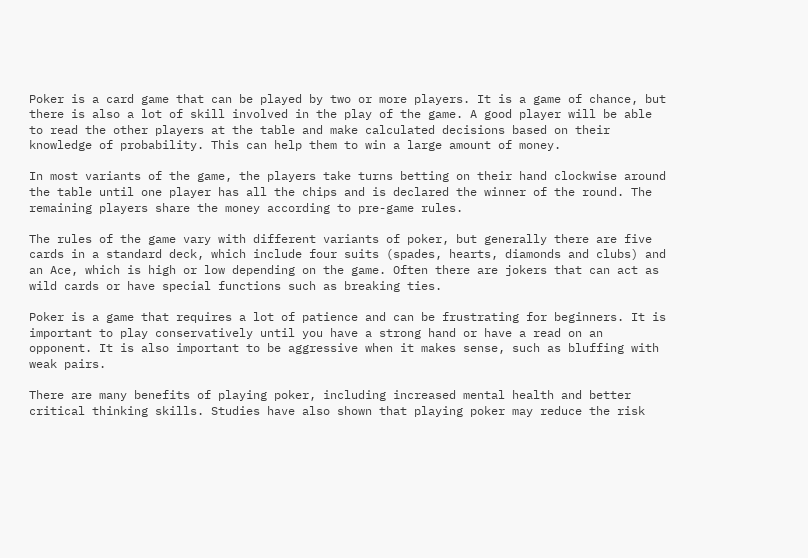Poker is a card game that can be played by two or more players. It is a game of chance, but there is also a lot of skill involved in the play of the game. A good player will be able to read the other players at the table and make calculated decisions based on their knowledge of probability. This can help them to win a large amount of money.

In most variants of the game, the players take turns betting on their hand clockwise around the table until one player has all the chips and is declared the winner of the round. The remaining players share the money according to pre-game rules.

The rules of the game vary with different variants of poker, but generally there are five cards in a standard deck, which include four suits (spades, hearts, diamonds and clubs) and an Ace, which is high or low depending on the game. Often there are jokers that can act as wild cards or have special functions such as breaking ties.

Poker is a game that requires a lot of patience and can be frustrating for beginners. It is important to play conservatively until you have a strong hand or have a read on an opponent. It is also important to be aggressive when it makes sense, such as bluffing with weak pairs.

There are many benefits of playing poker, including increased mental health and better critical thinking skills. Studies have also shown that playing poker may reduce the risk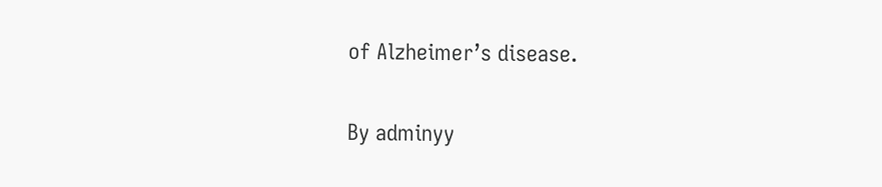of Alzheimer’s disease.

By adminyy